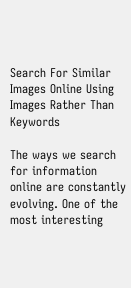Search For Similar Images Online Using Images Rather Than Keywords

The ways we search for information online are constantly evolving. One of the most interesting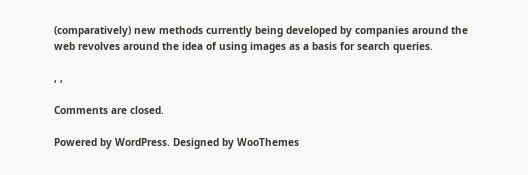(comparatively) new methods currently being developed by companies around the web revolves around the idea of using images as a basis for search queries.

, ,

Comments are closed.

Powered by WordPress. Designed by WooThemes